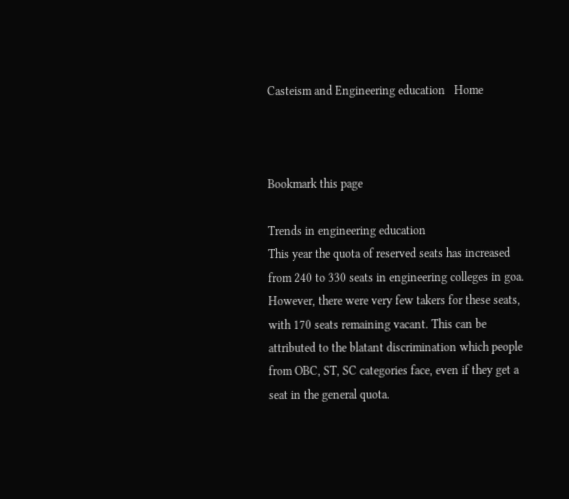Casteism and Engineering education   Home



Bookmark this page

Trends in engineering education
This year the quota of reserved seats has increased from 240 to 330 seats in engineering colleges in goa. However, there were very few takers for these seats, with 170 seats remaining vacant. This can be attributed to the blatant discrimination which people from OBC, ST, SC categories face, even if they get a seat in the general quota.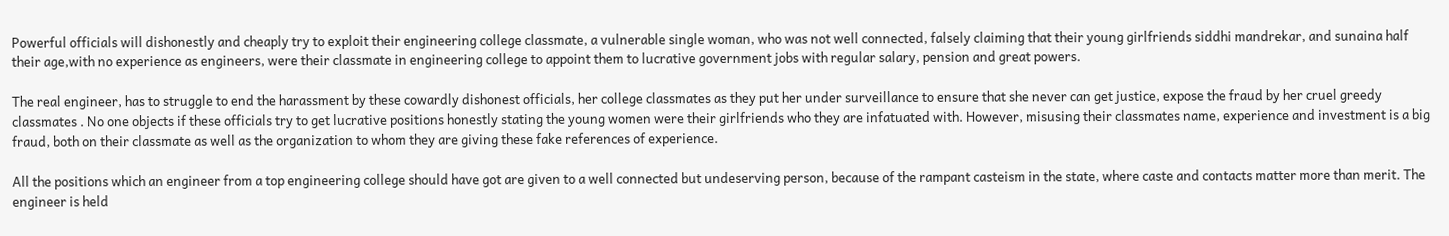Powerful officials will dishonestly and cheaply try to exploit their engineering college classmate, a vulnerable single woman, who was not well connected, falsely claiming that their young girlfriends siddhi mandrekar, and sunaina half their age,with no experience as engineers, were their classmate in engineering college to appoint them to lucrative government jobs with regular salary, pension and great powers.

The real engineer, has to struggle to end the harassment by these cowardly dishonest officials, her college classmates as they put her under surveillance to ensure that she never can get justice, expose the fraud by her cruel greedy classmates . No one objects if these officials try to get lucrative positions honestly stating the young women were their girlfriends who they are infatuated with. However, misusing their classmates name, experience and investment is a big fraud, both on their classmate as well as the organization to whom they are giving these fake references of experience.

All the positions which an engineer from a top engineering college should have got are given to a well connected but undeserving person, because of the rampant casteism in the state, where caste and contacts matter more than merit. The engineer is held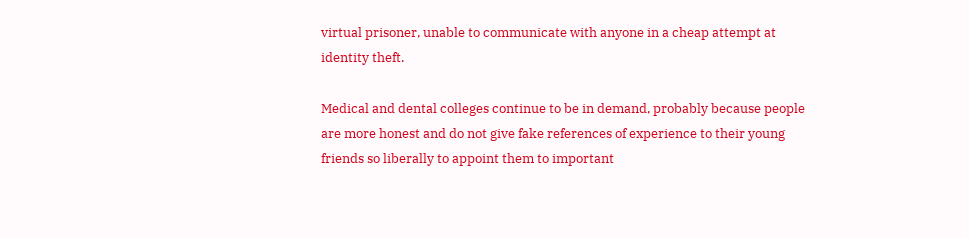virtual prisoner, unable to communicate with anyone in a cheap attempt at identity theft.

Medical and dental colleges continue to be in demand, probably because people are more honest and do not give fake references of experience to their young friends so liberally to appoint them to important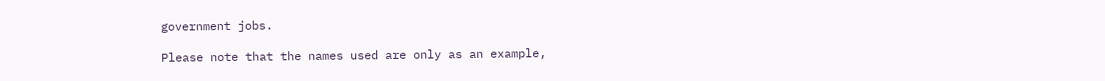government jobs.

Please note that the names used are only as an example,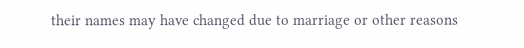their names may have changed due to marriage or other reasons